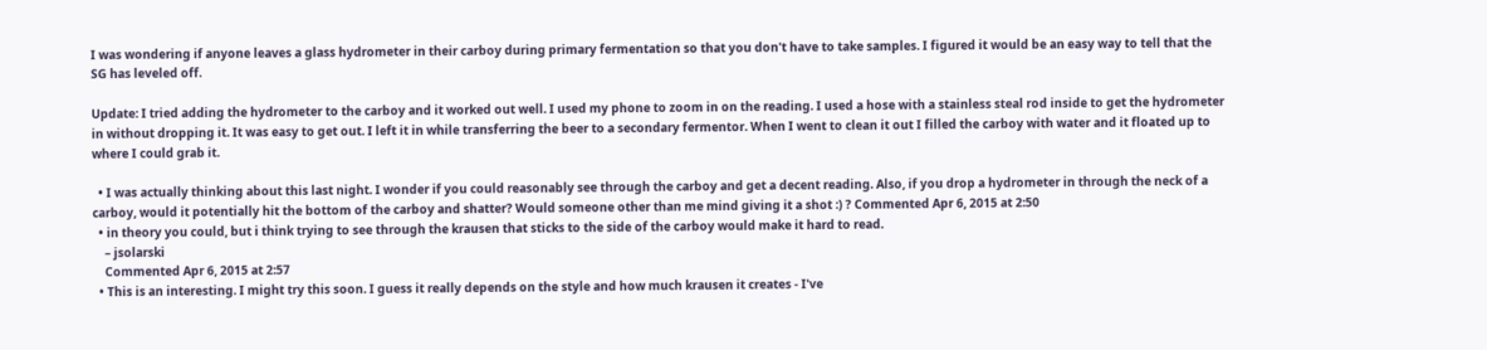I was wondering if anyone leaves a glass hydrometer in their carboy during primary fermentation so that you don't have to take samples. I figured it would be an easy way to tell that the SG has leveled off.

Update: I tried adding the hydrometer to the carboy and it worked out well. I used my phone to zoom in on the reading. I used a hose with a stainless steal rod inside to get the hydrometer in without dropping it. It was easy to get out. I left it in while transferring the beer to a secondary fermentor. When I went to clean it out I filled the carboy with water and it floated up to where I could grab it.

  • I was actually thinking about this last night. I wonder if you could reasonably see through the carboy and get a decent reading. Also, if you drop a hydrometer in through the neck of a carboy, would it potentially hit the bottom of the carboy and shatter? Would someone other than me mind giving it a shot :) ? Commented Apr 6, 2015 at 2:50
  • in theory you could, but i think trying to see through the krausen that sticks to the side of the carboy would make it hard to read.
    – jsolarski
    Commented Apr 6, 2015 at 2:57
  • This is an interesting. I might try this soon. I guess it really depends on the style and how much krausen it creates - I've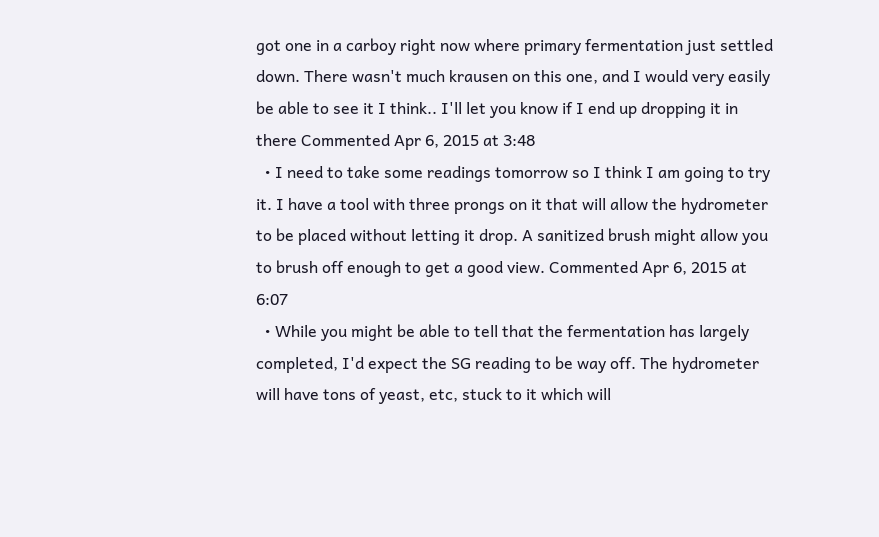got one in a carboy right now where primary fermentation just settled down. There wasn't much krausen on this one, and I would very easily be able to see it I think.. I'll let you know if I end up dropping it in there Commented Apr 6, 2015 at 3:48
  • I need to take some readings tomorrow so I think I am going to try it. I have a tool with three prongs on it that will allow the hydrometer to be placed without letting it drop. A sanitized brush might allow you to brush off enough to get a good view. Commented Apr 6, 2015 at 6:07
  • While you might be able to tell that the fermentation has largely completed, I'd expect the SG reading to be way off. The hydrometer will have tons of yeast, etc, stuck to it which will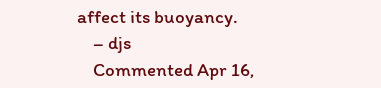affect its buoyancy.
    – djs
    Commented Apr 16,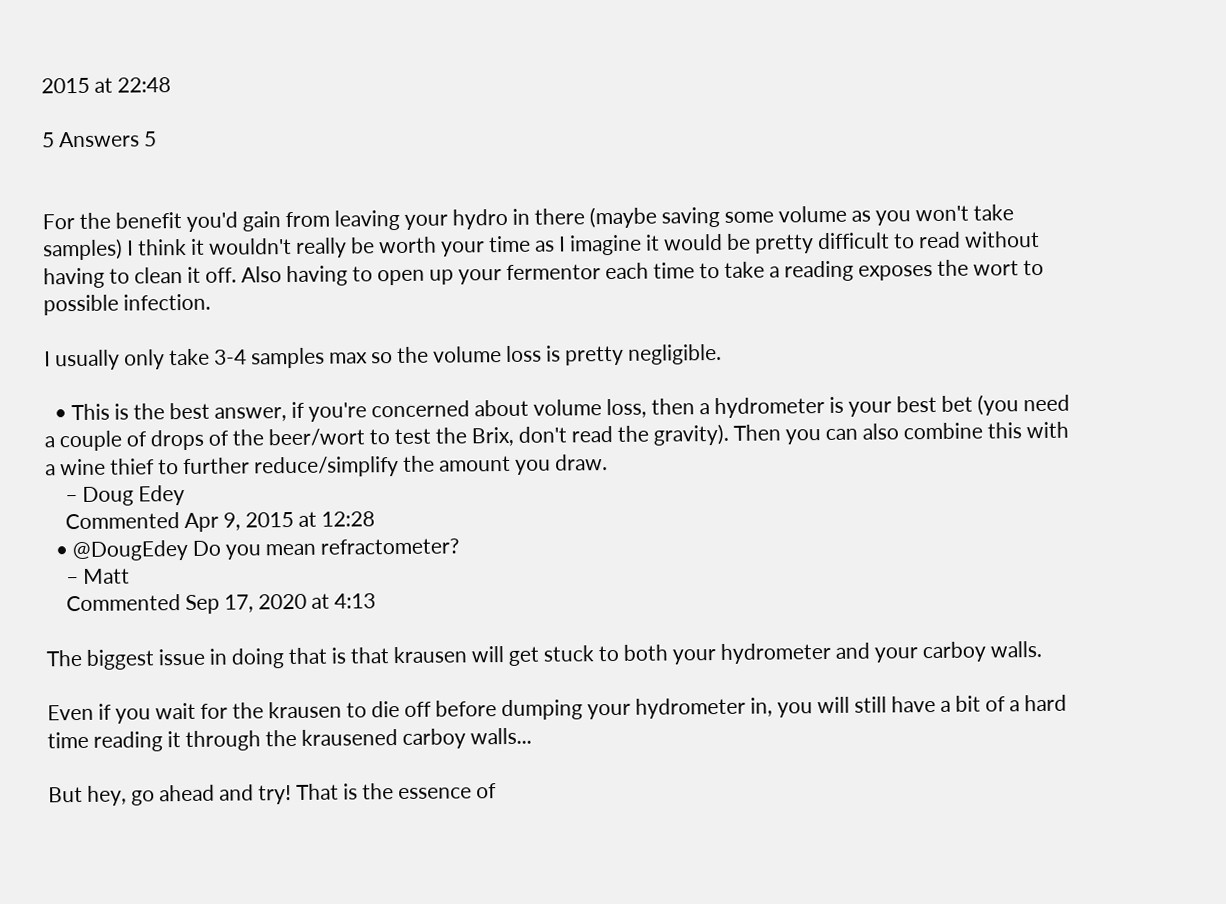2015 at 22:48

5 Answers 5


For the benefit you'd gain from leaving your hydro in there (maybe saving some volume as you won't take samples) I think it wouldn't really be worth your time as I imagine it would be pretty difficult to read without having to clean it off. Also having to open up your fermentor each time to take a reading exposes the wort to possible infection.

I usually only take 3-4 samples max so the volume loss is pretty negligible.

  • This is the best answer, if you're concerned about volume loss, then a hydrometer is your best bet (you need a couple of drops of the beer/wort to test the Brix, don't read the gravity). Then you can also combine this with a wine thief to further reduce/simplify the amount you draw.
    – Doug Edey
    Commented Apr 9, 2015 at 12:28
  • @DougEdey Do you mean refractometer?
    – Matt
    Commented Sep 17, 2020 at 4:13

The biggest issue in doing that is that krausen will get stuck to both your hydrometer and your carboy walls.

Even if you wait for the krausen to die off before dumping your hydrometer in, you will still have a bit of a hard time reading it through the krausened carboy walls...

But hey, go ahead and try! That is the essence of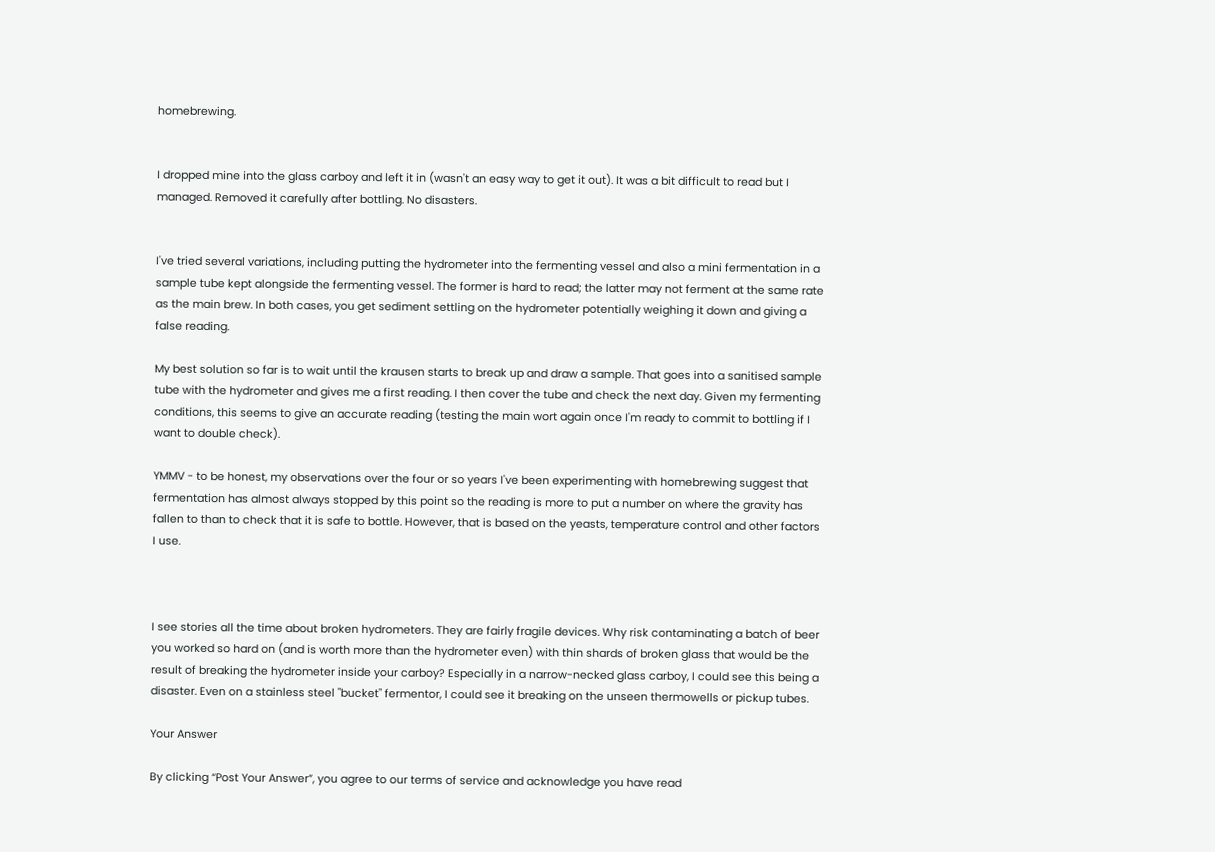homebrewing.


I dropped mine into the glass carboy and left it in (wasn't an easy way to get it out). It was a bit difficult to read but I managed. Removed it carefully after bottling. No disasters.


I've tried several variations, including putting the hydrometer into the fermenting vessel and also a mini fermentation in a sample tube kept alongside the fermenting vessel. The former is hard to read; the latter may not ferment at the same rate as the main brew. In both cases, you get sediment settling on the hydrometer potentially weighing it down and giving a false reading.

My best solution so far is to wait until the krausen starts to break up and draw a sample. That goes into a sanitised sample tube with the hydrometer and gives me a first reading. I then cover the tube and check the next day. Given my fermenting conditions, this seems to give an accurate reading (testing the main wort again once I'm ready to commit to bottling if I want to double check).

YMMV - to be honest, my observations over the four or so years I've been experimenting with homebrewing suggest that fermentation has almost always stopped by this point so the reading is more to put a number on where the gravity has fallen to than to check that it is safe to bottle. However, that is based on the yeasts, temperature control and other factors I use.



I see stories all the time about broken hydrometers. They are fairly fragile devices. Why risk contaminating a batch of beer you worked so hard on (and is worth more than the hydrometer even) with thin shards of broken glass that would be the result of breaking the hydrometer inside your carboy? Especially in a narrow-necked glass carboy, I could see this being a disaster. Even on a stainless steel "bucket" fermentor, I could see it breaking on the unseen thermowells or pickup tubes.

Your Answer

By clicking “Post Your Answer”, you agree to our terms of service and acknowledge you have read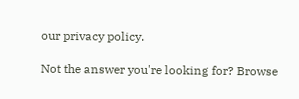our privacy policy.

Not the answer you're looking for? Browse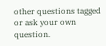other questions tagged or ask your own question.